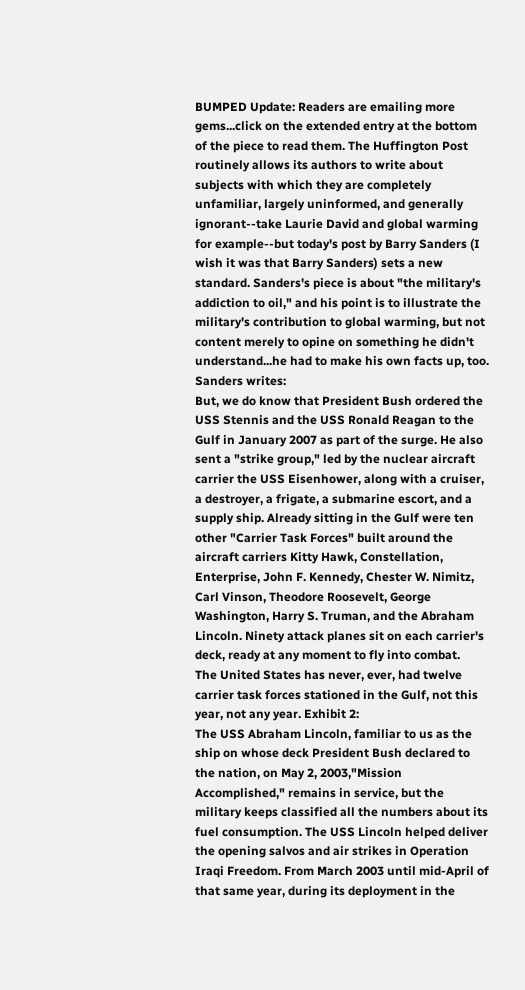BUMPED Update: Readers are emailing more gems...click on the extended entry at the bottom of the piece to read them. The Huffington Post routinely allows its authors to write about subjects with which they are completely unfamiliar, largely uninformed, and generally ignorant--take Laurie David and global warming for example--but today's post by Barry Sanders (I wish it was that Barry Sanders) sets a new standard. Sanders's piece is about "the military's addiction to oil," and his point is to illustrate the military's contribution to global warming, but not content merely to opine on something he didn't understand...he had to make his own facts up, too. Sanders writes:
But, we do know that President Bush ordered the USS Stennis and the USS Ronald Reagan to the Gulf in January 2007 as part of the surge. He also sent a "strike group," led by the nuclear aircraft carrier the USS Eisenhower, along with a cruiser, a destroyer, a frigate, a submarine escort, and a supply ship. Already sitting in the Gulf were ten other "Carrier Task Forces" built around the aircraft carriers Kitty Hawk, Constellation, Enterprise, John F. Kennedy, Chester W. Nimitz, Carl Vinson, Theodore Roosevelt, George Washington, Harry S. Truman, and the Abraham Lincoln. Ninety attack planes sit on each carrier's deck, ready at any moment to fly into combat.
The United States has never, ever, had twelve carrier task forces stationed in the Gulf, not this year, not any year. Exhibit 2:
The USS Abraham Lincoln, familiar to us as the ship on whose deck President Bush declared to the nation, on May 2, 2003,"Mission Accomplished," remains in service, but the military keeps classified all the numbers about its fuel consumption. The USS Lincoln helped deliver the opening salvos and air strikes in Operation Iraqi Freedom. From March 2003 until mid-April of that same year, during its deployment in the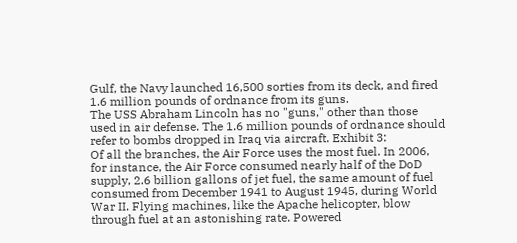Gulf, the Navy launched 16,500 sorties from its deck, and fired 1.6 million pounds of ordnance from its guns.
The USS Abraham Lincoln has no "guns," other than those used in air defense. The 1.6 million pounds of ordnance should refer to bombs dropped in Iraq via aircraft. Exhibit 3:
Of all the branches, the Air Force uses the most fuel. In 2006, for instance, the Air Force consumed nearly half of the DoD supply, 2.6 billion gallons of jet fuel, the same amount of fuel consumed from December 1941 to August 1945, during World War II. Flying machines, like the Apache helicopter, blow through fuel at an astonishing rate. Powered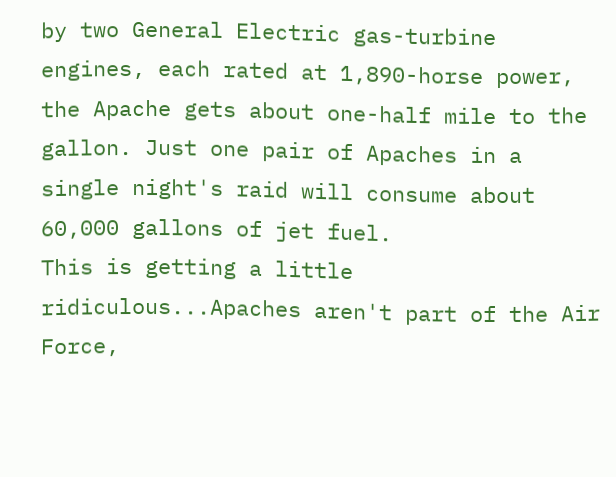by two General Electric gas-turbine engines, each rated at 1,890-horse power, the Apache gets about one-half mile to the gallon. Just one pair of Apaches in a single night's raid will consume about 60,000 gallons of jet fuel.
This is getting a little ridiculous...Apaches aren't part of the Air Force,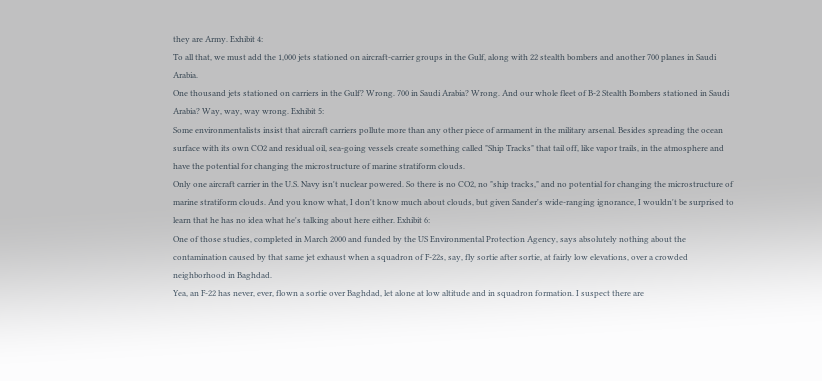they are Army. Exhibit 4:
To all that, we must add the 1,000 jets stationed on aircraft-carrier groups in the Gulf, along with 22 stealth bombers and another 700 planes in Saudi Arabia.
One thousand jets stationed on carriers in the Gulf? Wrong. 700 in Saudi Arabia? Wrong. And our whole fleet of B-2 Stealth Bombers stationed in Saudi Arabia? Way, way, way wrong. Exhibit 5:
Some environmentalists insist that aircraft carriers pollute more than any other piece of armament in the military arsenal. Besides spreading the ocean surface with its own CO2 and residual oil, sea-going vessels create something called "Ship Tracks" that tail off, like vapor trails, in the atmosphere and have the potential for changing the microstructure of marine stratiform clouds.
Only one aircraft carrier in the U.S. Navy isn't nuclear powered. So there is no CO2, no "ship tracks," and no potential for changing the microstructure of marine stratiform clouds. And you know what, I don't know much about clouds, but given Sander's wide-ranging ignorance, I wouldn't be surprised to learn that he has no idea what he's talking about here either. Exhibit 6:
One of those studies, completed in March 2000 and funded by the US Environmental Protection Agency, says absolutely nothing about the contamination caused by that same jet exhaust when a squadron of F-22s, say, fly sortie after sortie, at fairly low elevations, over a crowded neighborhood in Baghdad.
Yea, an F-22 has never, ever, flown a sortie over Baghdad, let alone at low altitude and in squadron formation. I suspect there are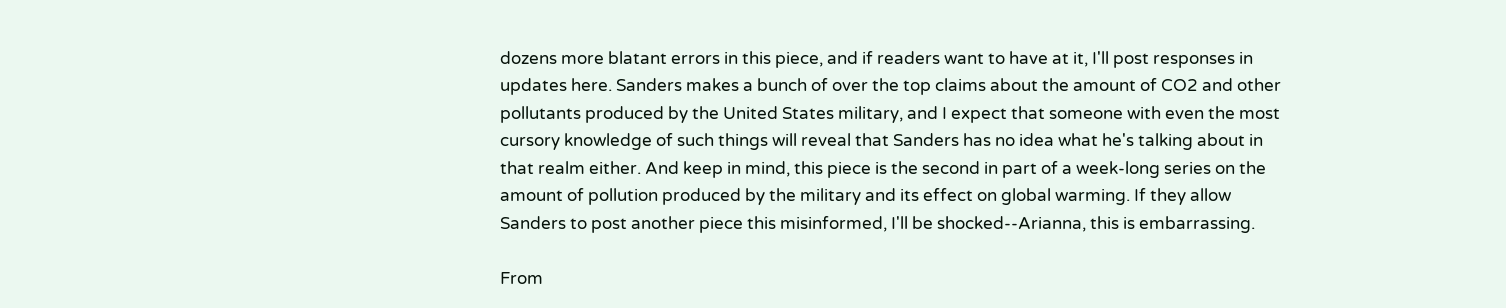dozens more blatant errors in this piece, and if readers want to have at it, I'll post responses in updates here. Sanders makes a bunch of over the top claims about the amount of CO2 and other pollutants produced by the United States military, and I expect that someone with even the most cursory knowledge of such things will reveal that Sanders has no idea what he's talking about in that realm either. And keep in mind, this piece is the second in part of a week-long series on the amount of pollution produced by the military and its effect on global warming. If they allow Sanders to post another piece this misinformed, I'll be shocked--Arianna, this is embarrassing.

From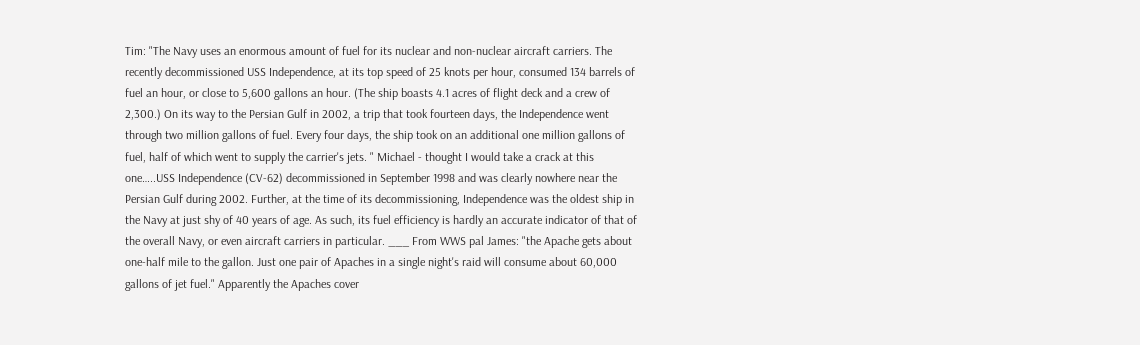Tim: "The Navy uses an enormous amount of fuel for its nuclear and non-nuclear aircraft carriers. The recently decommissioned USS Independence, at its top speed of 25 knots per hour, consumed 134 barrels of fuel an hour, or close to 5,600 gallons an hour. (The ship boasts 4.1 acres of flight deck and a crew of 2,300.) On its way to the Persian Gulf in 2002, a trip that took fourteen days, the Independence went through two million gallons of fuel. Every four days, the ship took on an additional one million gallons of fuel, half of which went to supply the carrier's jets. " Michael - thought I would take a crack at this one…..USS Independence (CV-62) decommissioned in September 1998 and was clearly nowhere near the Persian Gulf during 2002. Further, at the time of its decommissioning, Independence was the oldest ship in the Navy at just shy of 40 years of age. As such, its fuel efficiency is hardly an accurate indicator of that of the overall Navy, or even aircraft carriers in particular. ___ From WWS pal James: "the Apache gets about one-half mile to the gallon. Just one pair of Apaches in a single night's raid will consume about 60,000 gallons of jet fuel." Apparently the Apaches cover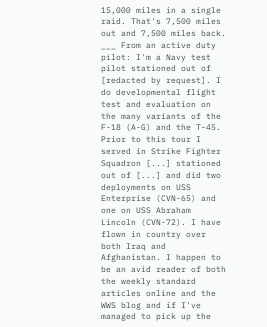15,000 miles in a single raid. That's 7,500 miles out and 7,500 miles back. ___ From an active duty pilot: I'm a Navy test pilot stationed out of [redacted by request]. I do developmental flight test and evaluation on the many variants of the F-18 (A-G) and the T-45. Prior to this tour I served in Strike Fighter Squadron [...] stationed out of [...] and did two deployments on USS Enterprise (CVN-65) and one on USS Abraham Lincoln (CVN-72). I have flown in country over both Iraq and Afghanistan. I happen to be an avid reader of both the weekly standard articles online and the WWS blog and if I've managed to pick up the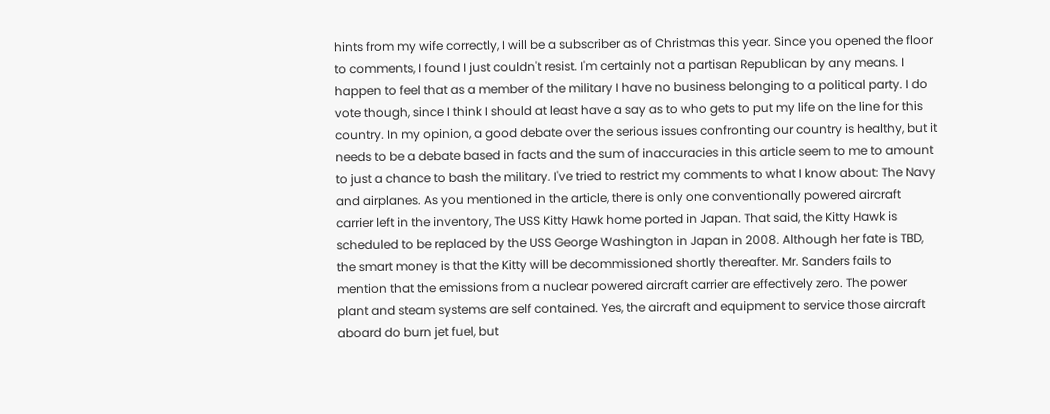hints from my wife correctly, I will be a subscriber as of Christmas this year. Since you opened the floor to comments, I found I just couldn't resist. I'm certainly not a partisan Republican by any means. I happen to feel that as a member of the military I have no business belonging to a political party. I do vote though, since I think I should at least have a say as to who gets to put my life on the line for this country. In my opinion, a good debate over the serious issues confronting our country is healthy, but it needs to be a debate based in facts and the sum of inaccuracies in this article seem to me to amount to just a chance to bash the military. I've tried to restrict my comments to what I know about: The Navy and airplanes. As you mentioned in the article, there is only one conventionally powered aircraft carrier left in the inventory, The USS Kitty Hawk home ported in Japan. That said, the Kitty Hawk is scheduled to be replaced by the USS George Washington in Japan in 2008. Although her fate is TBD, the smart money is that the Kitty will be decommissioned shortly thereafter. Mr. Sanders fails to mention that the emissions from a nuclear powered aircraft carrier are effectively zero. The power plant and steam systems are self contained. Yes, the aircraft and equipment to service those aircraft aboard do burn jet fuel, but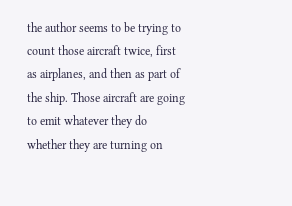the author seems to be trying to count those aircraft twice, first as airplanes, and then as part of the ship. Those aircraft are going to emit whatever they do whether they are turning on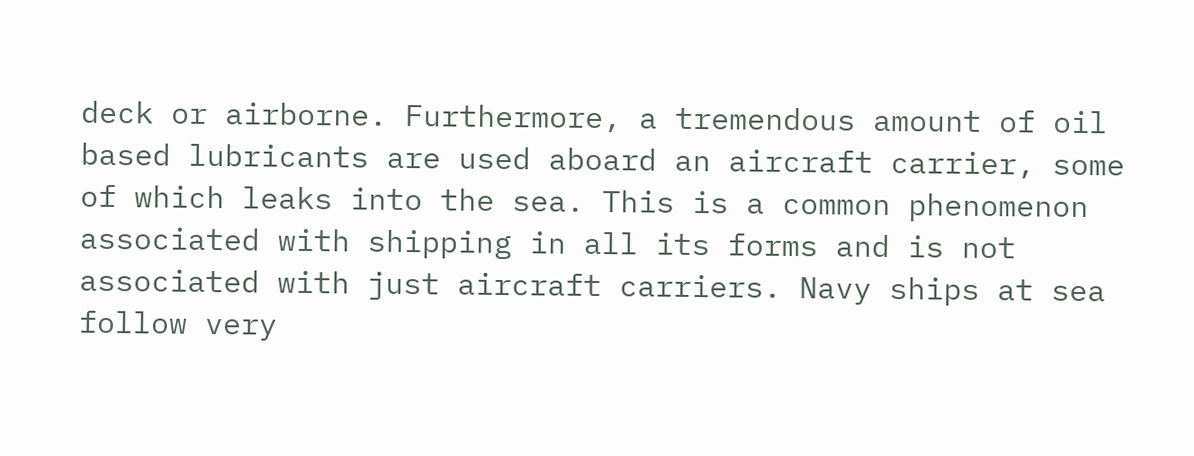deck or airborne. Furthermore, a tremendous amount of oil based lubricants are used aboard an aircraft carrier, some of which leaks into the sea. This is a common phenomenon associated with shipping in all its forms and is not associated with just aircraft carriers. Navy ships at sea follow very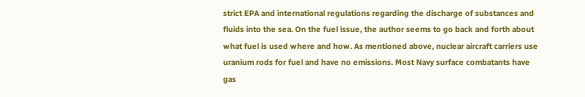strict EPA and international regulations regarding the discharge of substances and fluids into the sea. On the fuel issue, the author seems to go back and forth about what fuel is used where and how. As mentioned above, nuclear aircraft carriers use uranium rods for fuel and have no emissions. Most Navy surface combatants have gas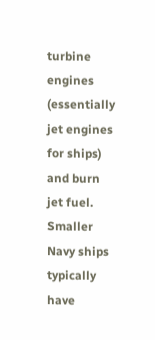turbine engines (essentially jet engines for ships) and burn jet fuel. Smaller Navy ships typically have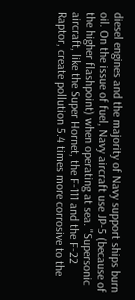diesel engines and the majority of Navy support ships burn oil. On the issue of fuel, Navy aircraft use JP-5 (because of the higher flashpoint) when operating at sea. "Supersonic aircraft, like the Super Hornet, the F-111 and the F-22 Raptor, create pollution 5.4 times more corrosive to the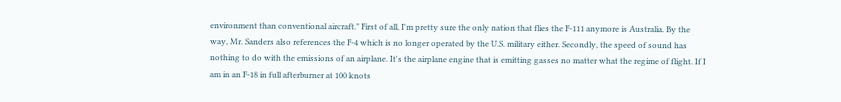environment than conventional aircraft." First of all, I'm pretty sure the only nation that flies the F-111 anymore is Australia. By the way, Mr. Sanders also references the F-4 which is no longer operated by the U.S. military either. Secondly, the speed of sound has nothing to do with the emissions of an airplane. It's the airplane engine that is emitting gasses no matter what the regime of flight. If I am in an F-18 in full afterburner at 100 knots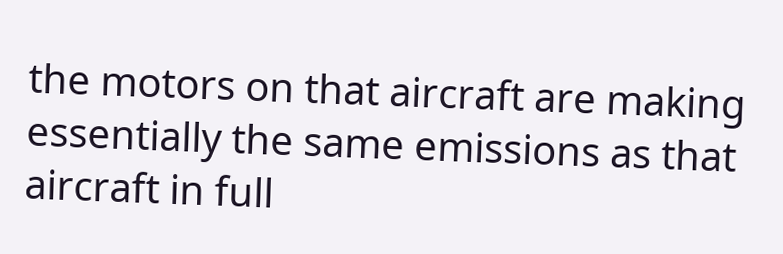the motors on that aircraft are making essentially the same emissions as that aircraft in full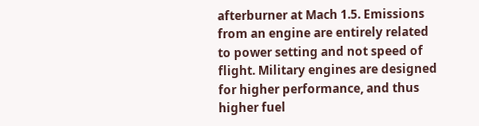afterburner at Mach 1.5. Emissions from an engine are entirely related to power setting and not speed of flight. Military engines are designed for higher performance, and thus higher fuel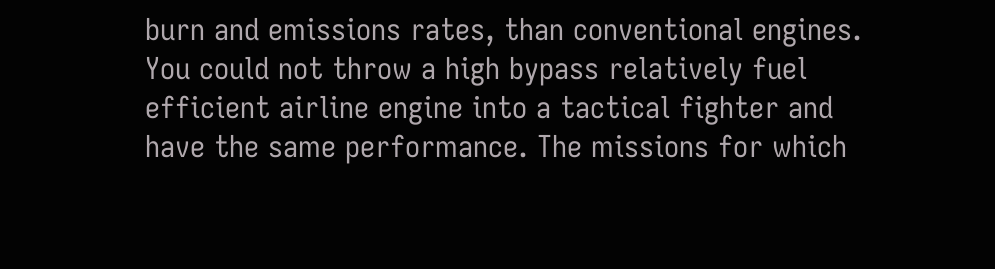burn and emissions rates, than conventional engines. You could not throw a high bypass relatively fuel efficient airline engine into a tactical fighter and have the same performance. The missions for which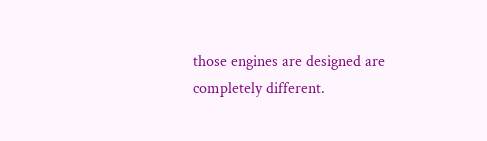those engines are designed are completely different.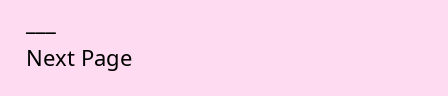___
Next Page